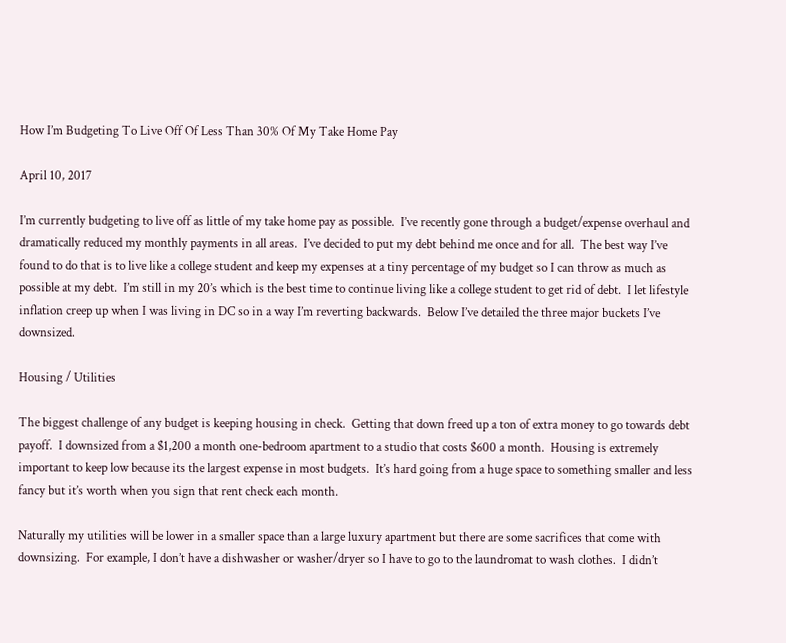How I’m Budgeting To Live Off Of Less Than 30% Of My Take Home Pay

April 10, 2017

I’m currently budgeting to live off as little of my take home pay as possible.  I’ve recently gone through a budget/expense overhaul and dramatically reduced my monthly payments in all areas.  I’ve decided to put my debt behind me once and for all.  The best way I’ve found to do that is to live like a college student and keep my expenses at a tiny percentage of my budget so I can throw as much as possible at my debt.  I’m still in my 20’s which is the best time to continue living like a college student to get rid of debt.  I let lifestyle inflation creep up when I was living in DC so in a way I’m reverting backwards.  Below I’ve detailed the three major buckets I’ve downsized.

Housing / Utilities

The biggest challenge of any budget is keeping housing in check.  Getting that down freed up a ton of extra money to go towards debt payoff.  I downsized from a $1,200 a month one-bedroom apartment to a studio that costs $600 a month.  Housing is extremely important to keep low because its the largest expense in most budgets.  It’s hard going from a huge space to something smaller and less fancy but it’s worth when you sign that rent check each month.

Naturally my utilities will be lower in a smaller space than a large luxury apartment but there are some sacrifices that come with downsizing.  For example, I don’t have a dishwasher or washer/dryer so I have to go to the laundromat to wash clothes.  I didn’t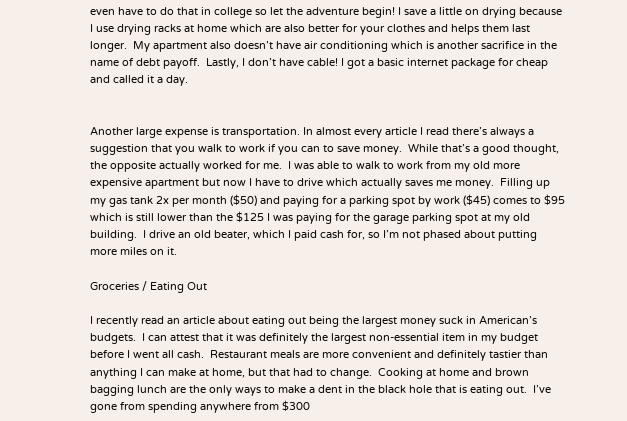even have to do that in college so let the adventure begin! I save a little on drying because I use drying racks at home which are also better for your clothes and helps them last longer.  My apartment also doesn’t have air conditioning which is another sacrifice in the name of debt payoff.  Lastly, I don’t have cable! I got a basic internet package for cheap and called it a day.


Another large expense is transportation. In almost every article I read there’s always a suggestion that you walk to work if you can to save money.  While that’s a good thought, the opposite actually worked for me.  I was able to walk to work from my old more expensive apartment but now I have to drive which actually saves me money.  Filling up my gas tank 2x per month ($50) and paying for a parking spot by work ($45) comes to $95 which is still lower than the $125 I was paying for the garage parking spot at my old building.  I drive an old beater, which I paid cash for, so I’m not phased about putting more miles on it.

Groceries / Eating Out

I recently read an article about eating out being the largest money suck in American’s budgets.  I can attest that it was definitely the largest non-essential item in my budget before I went all cash.  Restaurant meals are more convenient and definitely tastier than anything I can make at home, but that had to change.  Cooking at home and brown bagging lunch are the only ways to make a dent in the black hole that is eating out.  I’ve gone from spending anywhere from $300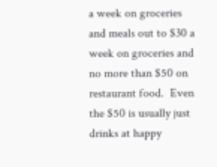a week on groceries and meals out to $30 a week on groceries and no more than $50 on restaurant food.  Even the $50 is usually just drinks at happy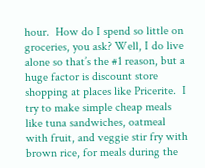hour.  How do I spend so little on groceries, you ask? Well, I do live alone so that’s the #1 reason, but a huge factor is discount store shopping at places like Pricerite.  I try to make simple cheap meals like tuna sandwiches, oatmeal with fruit, and veggie stir fry with brown rice, for meals during the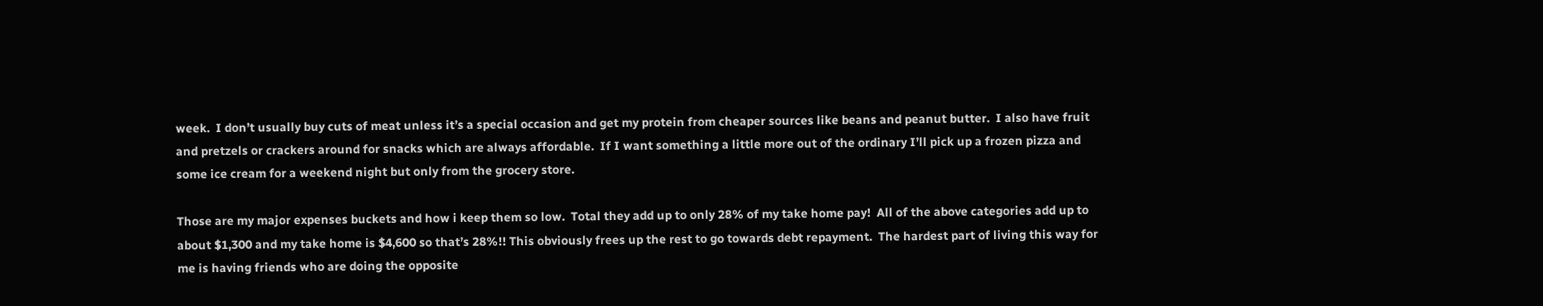week.  I don’t usually buy cuts of meat unless it’s a special occasion and get my protein from cheaper sources like beans and peanut butter.  I also have fruit and pretzels or crackers around for snacks which are always affordable.  If I want something a little more out of the ordinary I’ll pick up a frozen pizza and some ice cream for a weekend night but only from the grocery store.

Those are my major expenses buckets and how i keep them so low.  Total they add up to only 28% of my take home pay!  All of the above categories add up to about $1,300 and my take home is $4,600 so that’s 28%!! This obviously frees up the rest to go towards debt repayment.  The hardest part of living this way for me is having friends who are doing the opposite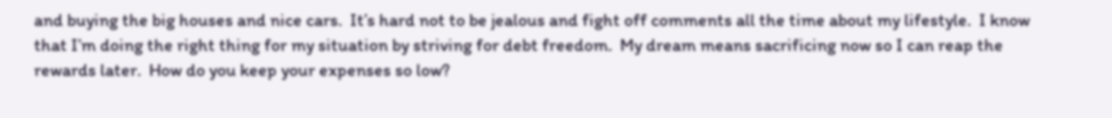and buying the big houses and nice cars.  It’s hard not to be jealous and fight off comments all the time about my lifestyle.  I know that I’m doing the right thing for my situation by striving for debt freedom.  My dream means sacrificing now so I can reap the rewards later.  How do you keep your expenses so low?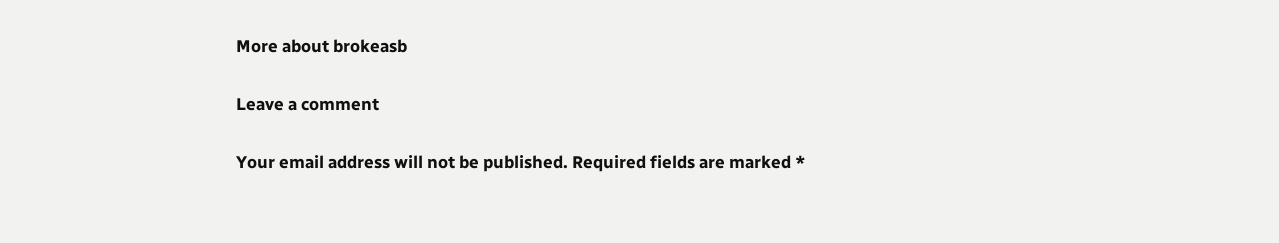More about brokeasb

Leave a comment

Your email address will not be published. Required fields are marked *